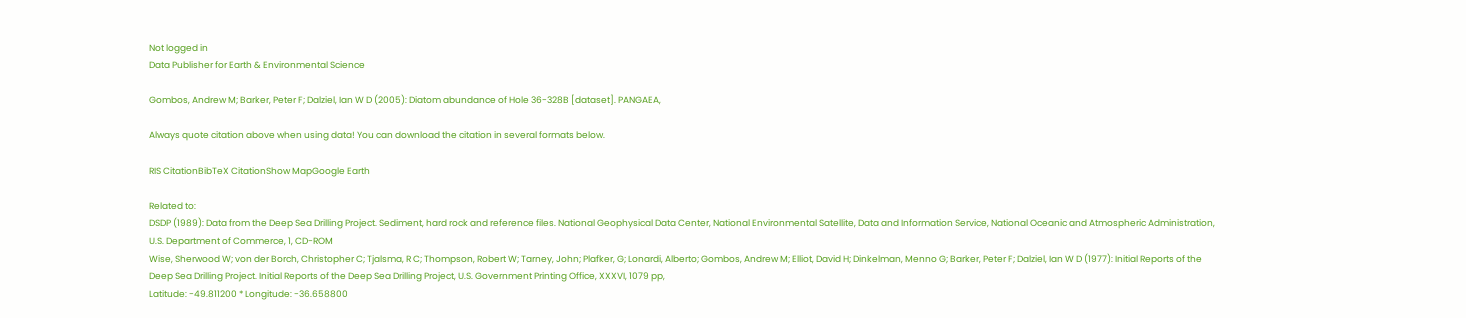Not logged in
Data Publisher for Earth & Environmental Science

Gombos, Andrew M; Barker, Peter F; Dalziel, Ian W D (2005): Diatom abundance of Hole 36-328B [dataset]. PANGAEA,

Always quote citation above when using data! You can download the citation in several formats below.

RIS CitationBibTeX CitationShow MapGoogle Earth

Related to:
DSDP (1989): Data from the Deep Sea Drilling Project. Sediment, hard rock and reference files. National Geophysical Data Center, National Environmental Satellite, Data and Information Service, National Oceanic and Atmospheric Administration, U.S. Department of Commerce, 1, CD-ROM
Wise, Sherwood W; von der Borch, Christopher C; Tjalsma, R C; Thompson, Robert W; Tarney, John; Plafker, G; Lonardi, Alberto; Gombos, Andrew M; Elliot, David H; Dinkelman, Menno G; Barker, Peter F; Dalziel, Ian W D (1977): Initial Reports of the Deep Sea Drilling Project. Initial Reports of the Deep Sea Drilling Project, U.S. Government Printing Office, XXXVI, 1079 pp,
Latitude: -49.811200 * Longitude: -36.658800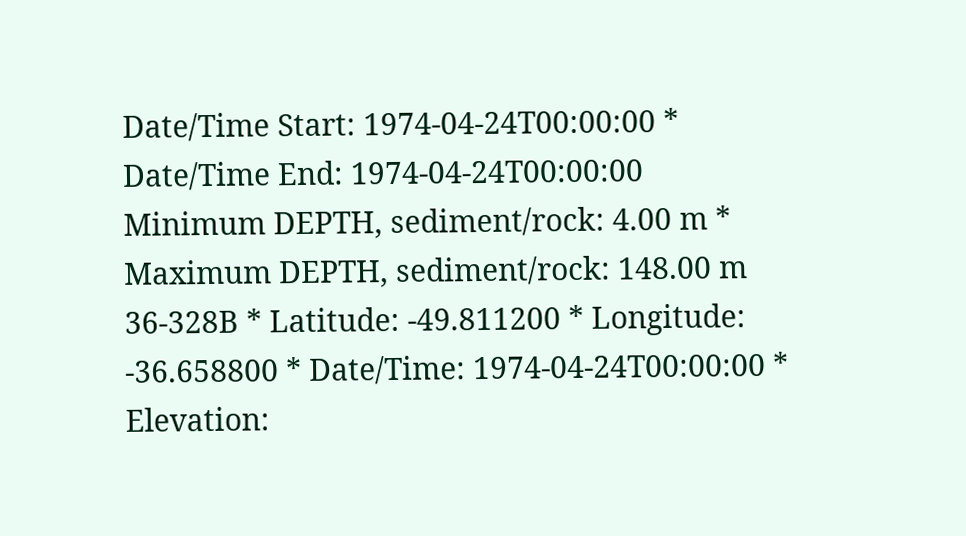Date/Time Start: 1974-04-24T00:00:00 * Date/Time End: 1974-04-24T00:00:00
Minimum DEPTH, sediment/rock: 4.00 m * Maximum DEPTH, sediment/rock: 148.00 m
36-328B * Latitude: -49.811200 * Longitude: -36.658800 * Date/Time: 1974-04-24T00:00:00 * Elevation: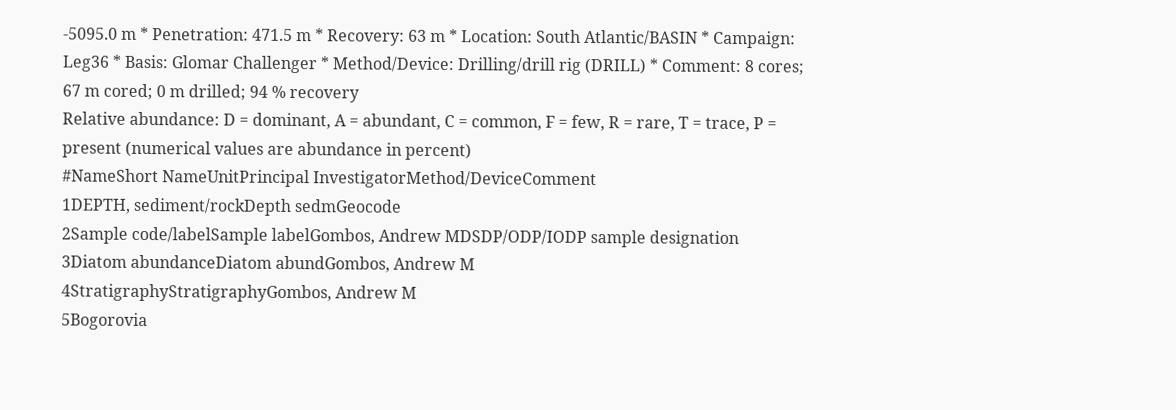-5095.0 m * Penetration: 471.5 m * Recovery: 63 m * Location: South Atlantic/BASIN * Campaign: Leg36 * Basis: Glomar Challenger * Method/Device: Drilling/drill rig (DRILL) * Comment: 8 cores; 67 m cored; 0 m drilled; 94 % recovery
Relative abundance: D = dominant, A = abundant, C = common, F = few, R = rare, T = trace, P = present (numerical values are abundance in percent)
#NameShort NameUnitPrincipal InvestigatorMethod/DeviceComment
1DEPTH, sediment/rockDepth sedmGeocode
2Sample code/labelSample labelGombos, Andrew MDSDP/ODP/IODP sample designation
3Diatom abundanceDiatom abundGombos, Andrew M
4StratigraphyStratigraphyGombos, Andrew M
5Bogorovia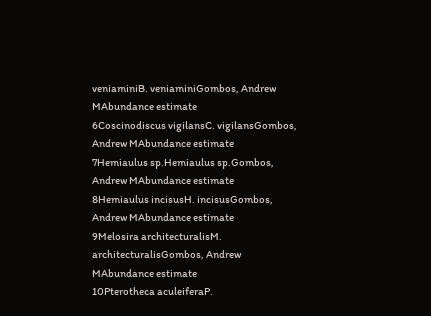veniaminiB. veniaminiGombos, Andrew MAbundance estimate
6Coscinodiscus vigilansC. vigilansGombos, Andrew MAbundance estimate
7Hemiaulus sp.Hemiaulus sp.Gombos, Andrew MAbundance estimate
8Hemiaulus incisusH. incisusGombos, Andrew MAbundance estimate
9Melosira architecturalisM. architecturalisGombos, Andrew MAbundance estimate
10Pterotheca aculeiferaP.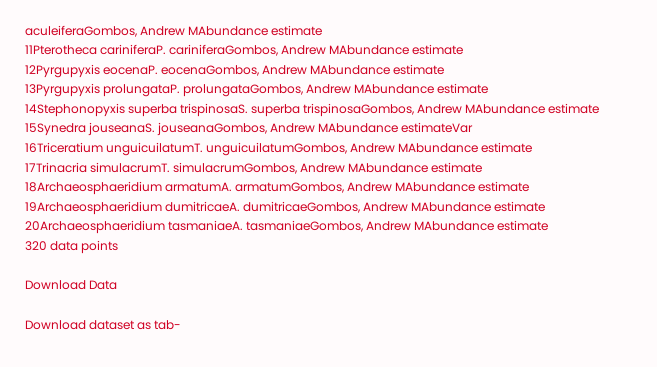aculeiferaGombos, Andrew MAbundance estimate
11Pterotheca cariniferaP. cariniferaGombos, Andrew MAbundance estimate
12Pyrgupyxis eocenaP. eocenaGombos, Andrew MAbundance estimate
13Pyrgupyxis prolungataP. prolungataGombos, Andrew MAbundance estimate
14Stephonopyxis superba trispinosaS. superba trispinosaGombos, Andrew MAbundance estimate
15Synedra jouseanaS. jouseanaGombos, Andrew MAbundance estimateVar
16Triceratium unguicuilatumT. unguicuilatumGombos, Andrew MAbundance estimate
17Trinacria simulacrumT. simulacrumGombos, Andrew MAbundance estimate
18Archaeosphaeridium armatumA. armatumGombos, Andrew MAbundance estimate
19Archaeosphaeridium dumitricaeA. dumitricaeGombos, Andrew MAbundance estimate
20Archaeosphaeridium tasmaniaeA. tasmaniaeGombos, Andrew MAbundance estimate
320 data points

Download Data

Download dataset as tab-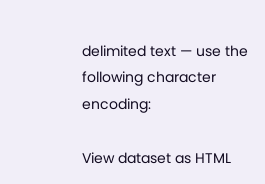delimited text — use the following character encoding:

View dataset as HTML